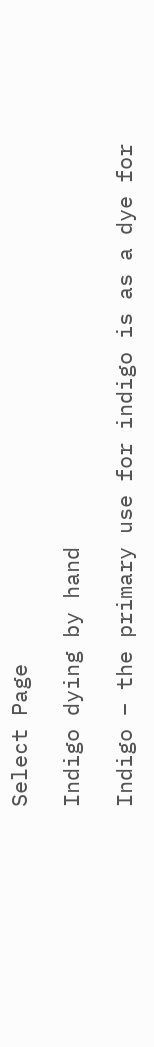Select Page

Indigo dying by hand

Indigo – the primary use for indigo is as a dye for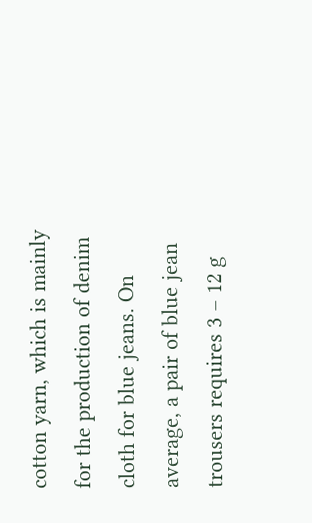cotton yarn, which is mainly for the production of denim cloth for blue jeans. On average, a pair of blue jean trousers requires 3 – 12 g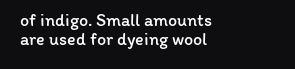of indigo. Small amounts are used for dyeing wool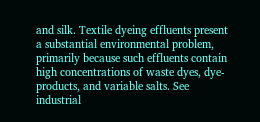and silk. Textile dyeing effluents present a substantial environmental problem, primarily because such effluents contain high concentrations of waste dyes, dye-products, and variable salts. See industrial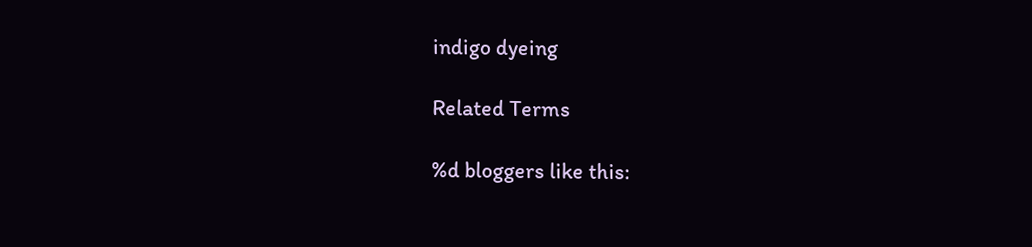indigo dyeing

Related Terms

%d bloggers like this: